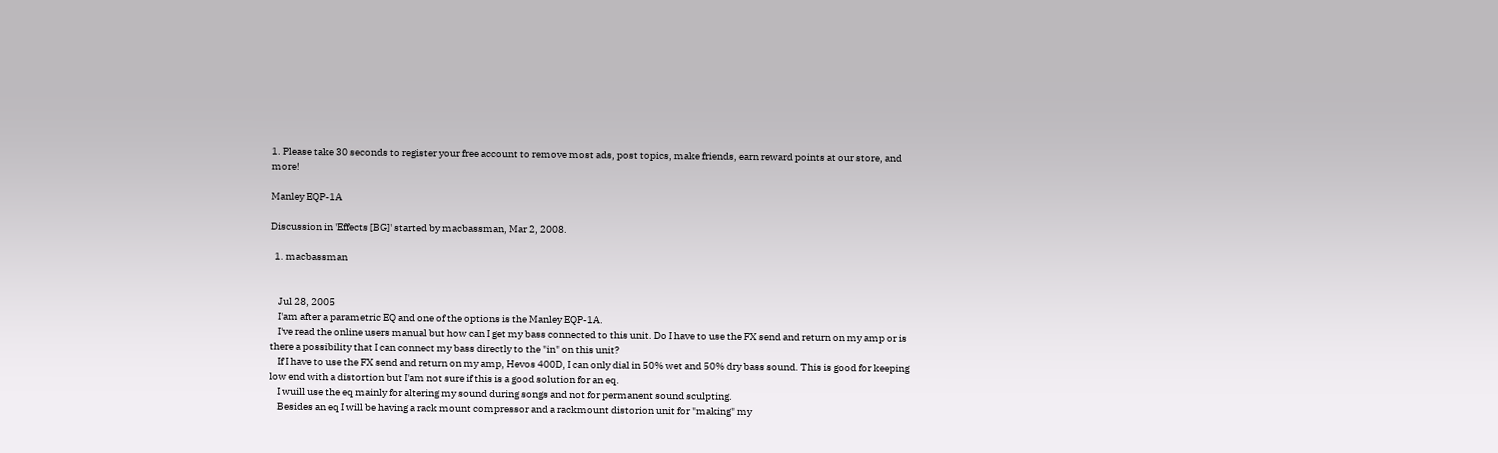1. Please take 30 seconds to register your free account to remove most ads, post topics, make friends, earn reward points at our store, and more!

Manley EQP-1A

Discussion in 'Effects [BG]' started by macbassman, Mar 2, 2008.

  1. macbassman


    Jul 28, 2005
    I'am after a parametric EQ and one of the options is the Manley EQP-1A.
    I've read the online users manual but how can I get my bass connected to this unit. Do I have to use the FX send and return on my amp or is there a possibility that I can connect my bass directly to the "in" on this unit?
    If I have to use the FX send and return on my amp, Hevos 400D, I can only dial in 50% wet and 50% dry bass sound. This is good for keeping low end with a distortion but I'am not sure if this is a good solution for an eq.
    I wuill use the eq mainly for altering my sound during songs and not for permanent sound sculpting.
    Besides an eq I will be having a rack mount compressor and a rackmount distorion unit for "making" my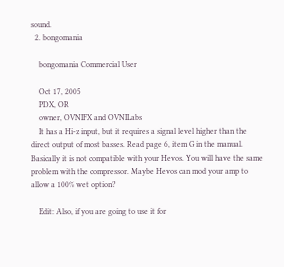sound.
  2. bongomania

    bongomania Commercial User

    Oct 17, 2005
    PDX, OR
    owner, OVNIFX and OVNILabs
    It has a Hi-z input, but it requires a signal level higher than the direct output of most basses. Read page 6, item G in the manual. Basically it is not compatible with your Hevos. You will have the same problem with the compressor. Maybe Hevos can mod your amp to allow a 100% wet option?

    Edit: Also, if you are going to use it for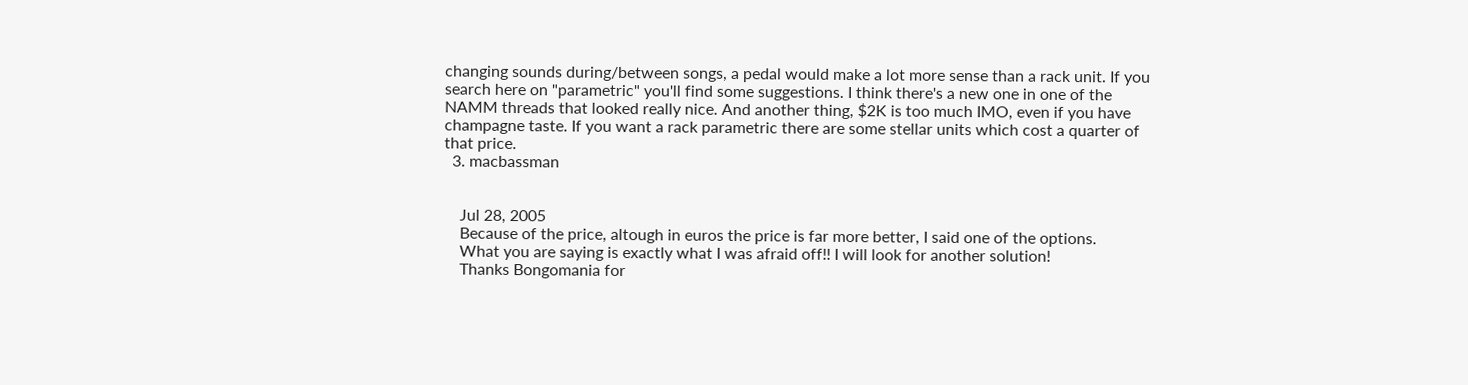changing sounds during/between songs, a pedal would make a lot more sense than a rack unit. If you search here on "parametric" you'll find some suggestions. I think there's a new one in one of the NAMM threads that looked really nice. And another thing, $2K is too much IMO, even if you have champagne taste. If you want a rack parametric there are some stellar units which cost a quarter of that price.
  3. macbassman


    Jul 28, 2005
    Because of the price, altough in euros the price is far more better, I said one of the options.
    What you are saying is exactly what I was afraid off!! I will look for another solution!
    Thanks Bongomania for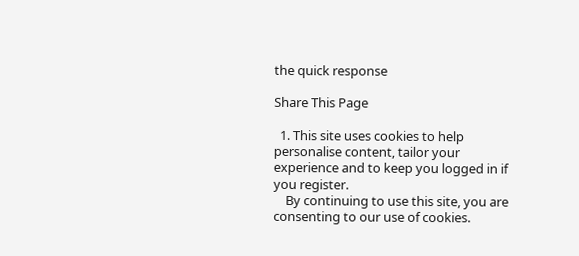the quick response

Share This Page

  1. This site uses cookies to help personalise content, tailor your experience and to keep you logged in if you register.
    By continuing to use this site, you are consenting to our use of cookies.